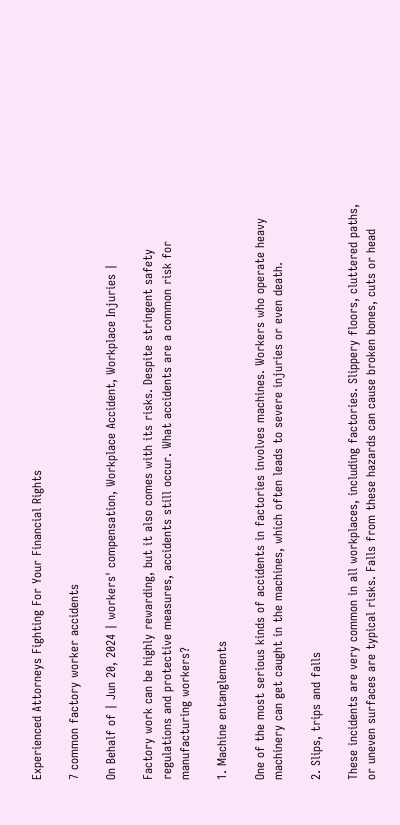Experienced Attorneys Fighting For Your Financial Rights

7 common factory worker accidents

On Behalf of | Jun 20, 2024 | workers' compensation, Workplace Accident, Workplace Injuries |

Factory work can be highly rewarding, but it also comes with its risks. Despite stringent safety regulations and protective measures, accidents still occur. What accidents are a common risk for manufacturing workers?

1. Machine entanglements

One of the most serious kinds of accidents in factories involves machines. Workers who operate heavy machinery can get caught in the machines, which often leads to severe injuries or even death.

2. Slips, trips and falls

These incidents are very common in all workplaces, including factories. Slippery floors, cluttered paths, or uneven surfaces are typical risks. Falls from these hazards can cause broken bones, cuts or head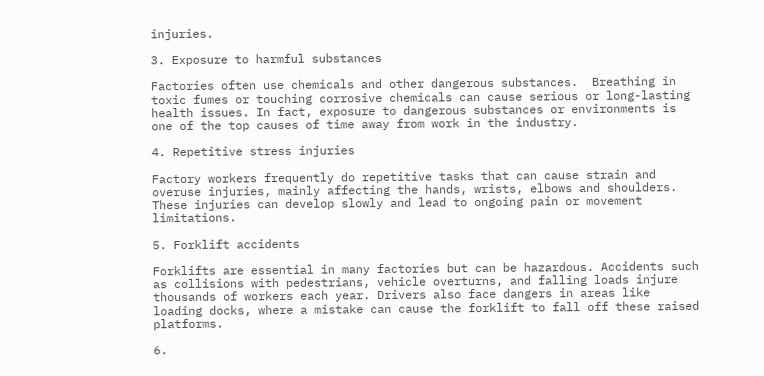injuries.

3. Exposure to harmful substances

Factories often use chemicals and other dangerous substances.  Breathing in toxic fumes or touching corrosive chemicals can cause serious or long-lasting health issues. In fact, exposure to dangerous substances or environments is one of the top causes of time away from work in the industry.

4. Repetitive stress injuries

Factory workers frequently do repetitive tasks that can cause strain and overuse injuries, mainly affecting the hands, wrists, elbows and shoulders. These injuries can develop slowly and lead to ongoing pain or movement limitations.

5. Forklift accidents

Forklifts are essential in many factories but can be hazardous. Accidents such as collisions with pedestrians, vehicle overturns, and falling loads injure thousands of workers each year. Drivers also face dangers in areas like loading docks, where a mistake can cause the forklift to fall off these raised platforms.

6.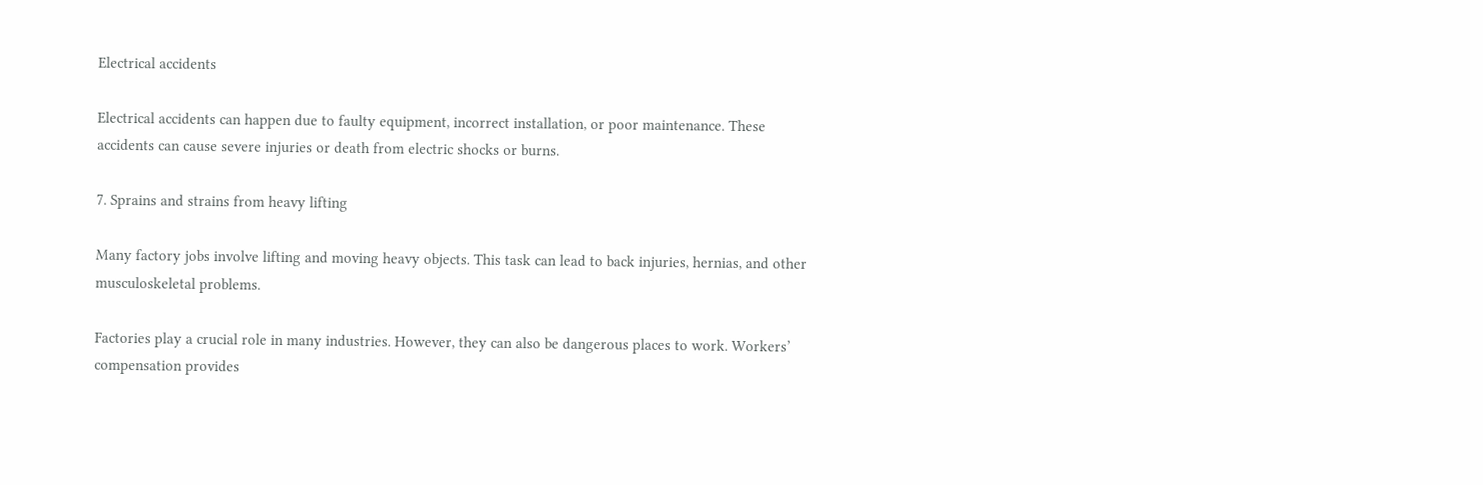Electrical accidents

Electrical accidents can happen due to faulty equipment, incorrect installation, or poor maintenance. These accidents can cause severe injuries or death from electric shocks or burns.

7. Sprains and strains from heavy lifting

Many factory jobs involve lifting and moving heavy objects. This task can lead to back injuries, hernias, and other musculoskeletal problems.

Factories play a crucial role in many industries. However, they can also be dangerous places to work. Workers’ compensation provides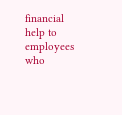financial help to employees who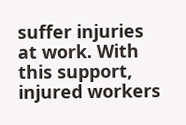suffer injuries at work. With this support, injured workers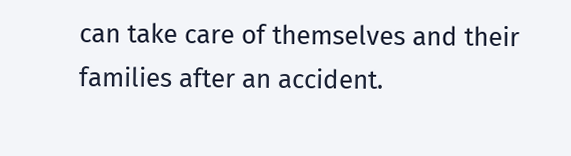can take care of themselves and their families after an accident.